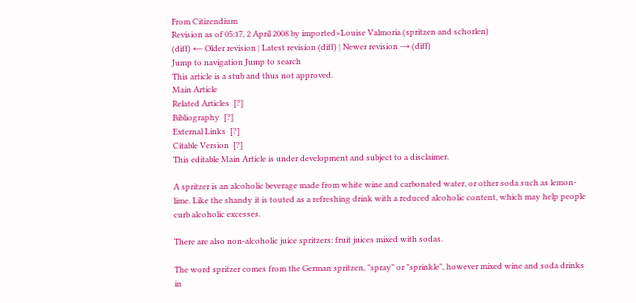From Citizendium
Revision as of 05:17, 2 April 2008 by imported>Louise Valmoria (spritzen and schorlen)
(diff) ← Older revision | Latest revision (diff) | Newer revision → (diff)
Jump to navigation Jump to search
This article is a stub and thus not approved.
Main Article
Related Articles  [?]
Bibliography  [?]
External Links  [?]
Citable Version  [?]
This editable Main Article is under development and subject to a disclaimer.

A spritzer is an alcoholic beverage made from white wine and carbonated water, or other soda such as lemon-lime. Like the shandy it is touted as a refreshing drink with a reduced alcoholic content, which may help people curb alcoholic excesses.

There are also non-alcoholic juice spritzers: fruit juices mixed with sodas.

The word spritzer comes from the German spritzen, "spray" or "sprinkle", however mixed wine and soda drinks in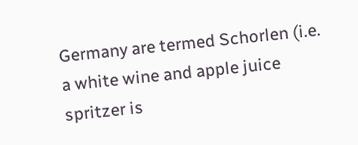Germany are termed Schorlen (i.e. a white wine and apple juice spritzer is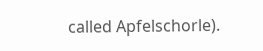called Apfelschorle).